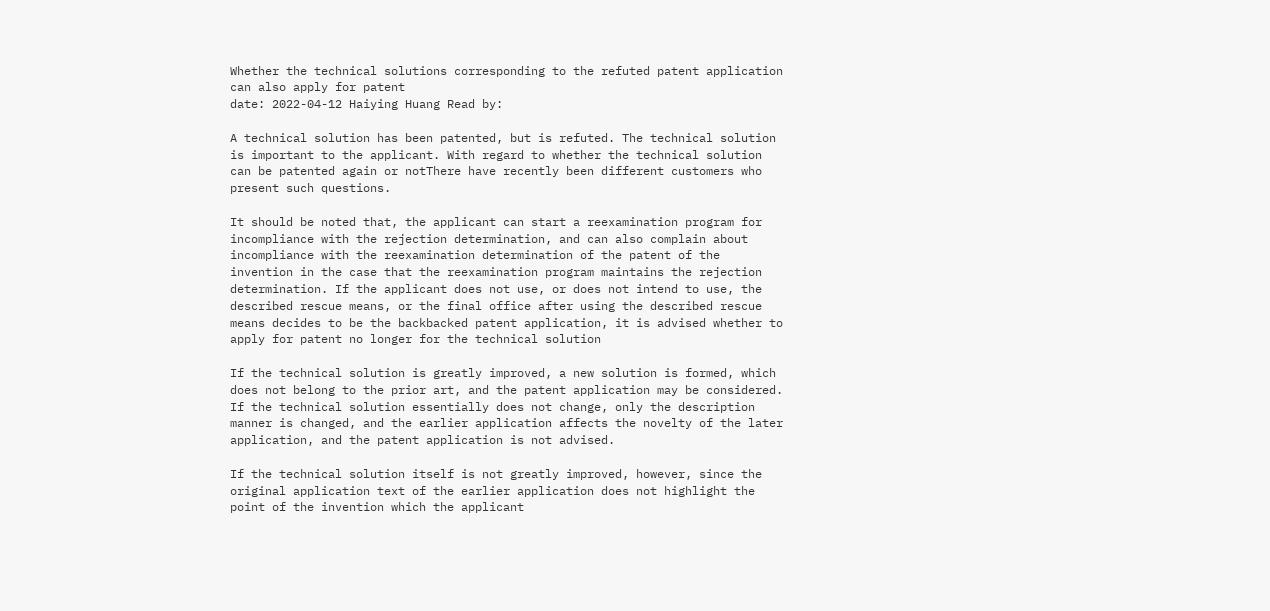Whether the technical solutions corresponding to the refuted patent application can also apply for patent
date: 2022-04-12 Haiying Huang Read by:

A technical solution has been patented, but is refuted. The technical solution is important to the applicant. With regard to whether the technical solution can be patented again or notThere have recently been different customers who present such questions.

It should be noted that, the applicant can start a reexamination program for incompliance with the rejection determination, and can also complain about incompliance with the reexamination determination of the patent of the invention in the case that the reexamination program maintains the rejection determination. If the applicant does not use, or does not intend to use, the described rescue means, or the final office after using the described rescue means decides to be the backbacked patent application, it is advised whether to apply for patent no longer for the technical solution

If the technical solution is greatly improved, a new solution is formed, which does not belong to the prior art, and the patent application may be considered. If the technical solution essentially does not change, only the description manner is changed, and the earlier application affects the novelty of the later application, and the patent application is not advised.

If the technical solution itself is not greatly improved, however, since the original application text of the earlier application does not highlight the point of the invention which the applicant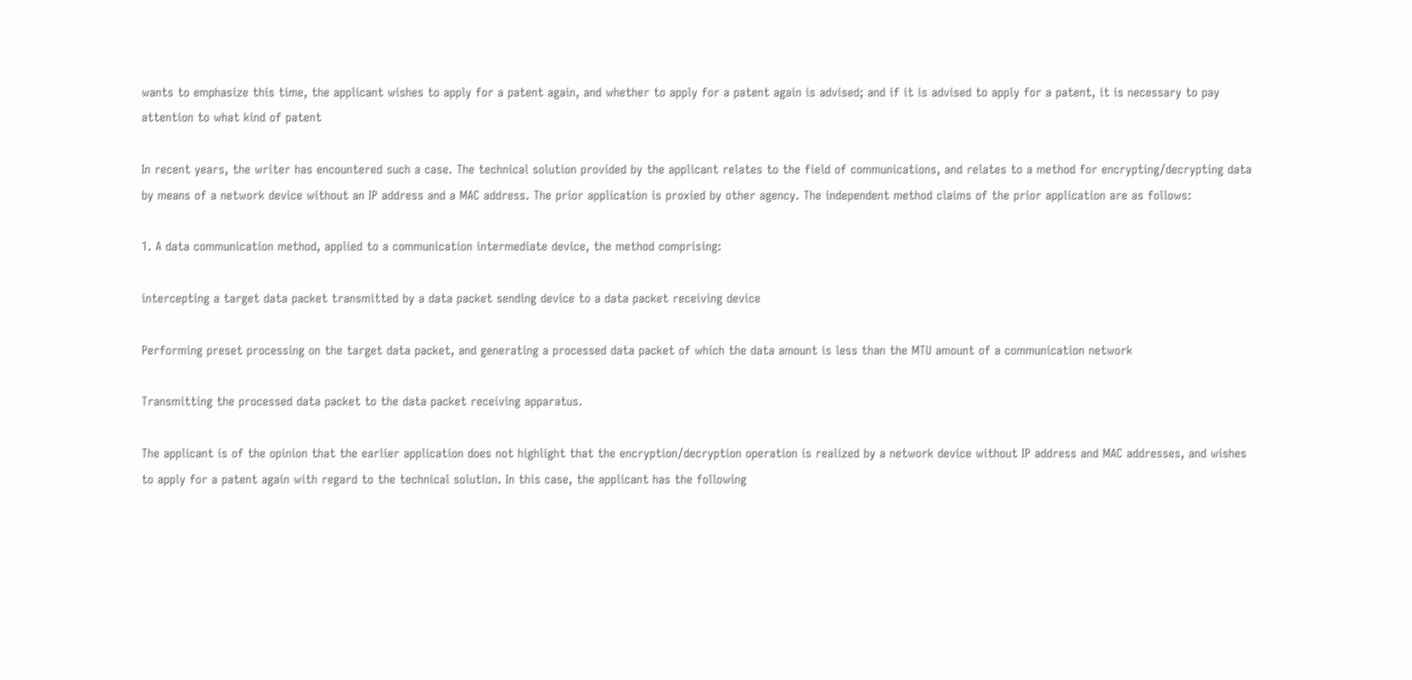wants to emphasize this time, the applicant wishes to apply for a patent again, and whether to apply for a patent again is advised; and if it is advised to apply for a patent, it is necessary to pay attention to what kind of patent

In recent years, the writer has encountered such a case. The technical solution provided by the applicant relates to the field of communications, and relates to a method for encrypting/decrypting data by means of a network device without an IP address and a MAC address. The prior application is proxied by other agency. The independent method claims of the prior application are as follows:

1. A data communication method, applied to a communication intermediate device, the method comprising:

intercepting a target data packet transmitted by a data packet sending device to a data packet receiving device

Performing preset processing on the target data packet, and generating a processed data packet of which the data amount is less than the MTU amount of a communication network

Transmitting the processed data packet to the data packet receiving apparatus.

The applicant is of the opinion that the earlier application does not highlight that the encryption/decryption operation is realized by a network device without IP address and MAC addresses, and wishes to apply for a patent again with regard to the technical solution. In this case, the applicant has the following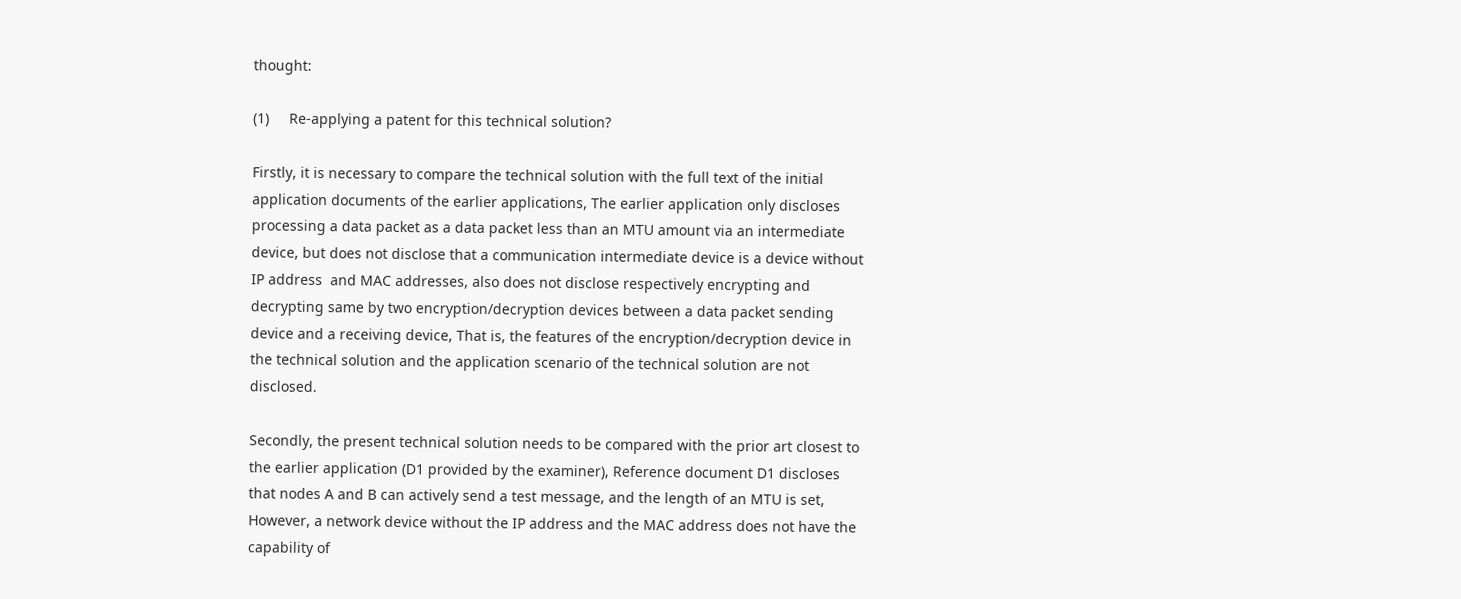thought:

(1)     Re-applying a patent for this technical solution?

Firstly, it is necessary to compare the technical solution with the full text of the initial application documents of the earlier applications, The earlier application only discloses processing a data packet as a data packet less than an MTU amount via an intermediate device, but does not disclose that a communication intermediate device is a device without IP address  and MAC addresses, also does not disclose respectively encrypting and decrypting same by two encryption/decryption devices between a data packet sending device and a receiving device, That is, the features of the encryption/decryption device in the technical solution and the application scenario of the technical solution are not disclosed.

Secondly, the present technical solution needs to be compared with the prior art closest to the earlier application (D1 provided by the examiner), Reference document D1 discloses that nodes A and B can actively send a test message, and the length of an MTU is set, However, a network device without the IP address and the MAC address does not have the capability of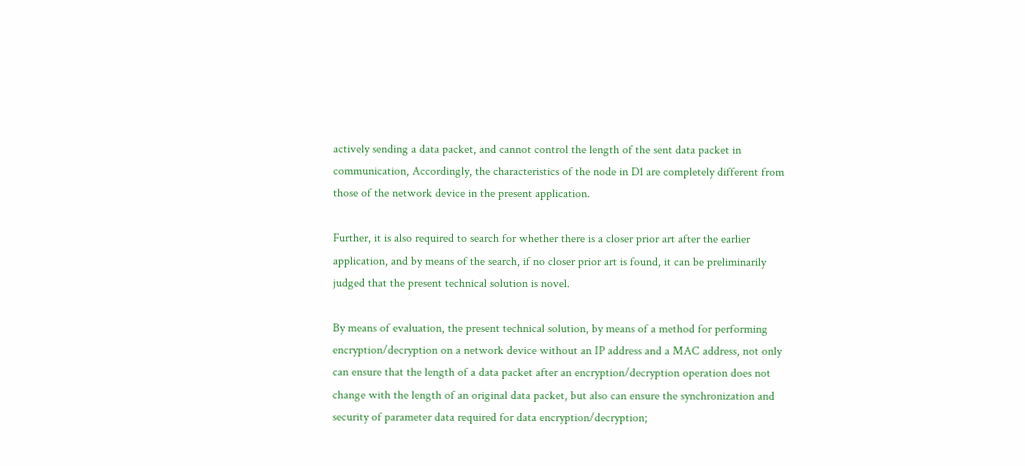actively sending a data packet, and cannot control the length of the sent data packet in communication, Accordingly, the characteristics of the node in D1 are completely different from those of the network device in the present application.

Further, it is also required to search for whether there is a closer prior art after the earlier application, and by means of the search, if no closer prior art is found, it can be preliminarily judged that the present technical solution is novel.

By means of evaluation, the present technical solution, by means of a method for performing encryption/decryption on a network device without an IP address and a MAC address, not only can ensure that the length of a data packet after an encryption/decryption operation does not change with the length of an original data packet, but also can ensure the synchronization and security of parameter data required for data encryption/decryption;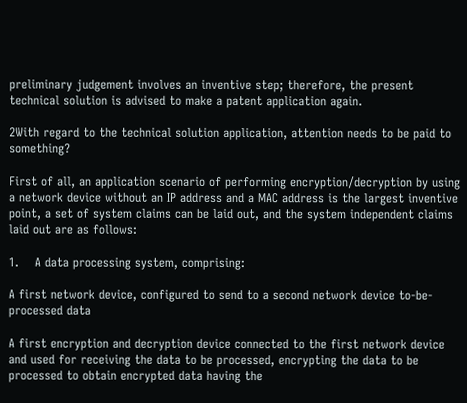preliminary judgement involves an inventive step; therefore, the present technical solution is advised to make a patent application again.

2With regard to the technical solution application, attention needs to be paid to something?

First of all, an application scenario of performing encryption/decryption by using a network device without an IP address and a MAC address is the largest inventive point, a set of system claims can be laid out, and the system independent claims laid out are as follows:

1.    A data processing system, comprising:

A first network device, configured to send to a second network device to-be-processed data

A first encryption and decryption device connected to the first network device and used for receiving the data to be processed, encrypting the data to be processed to obtain encrypted data having the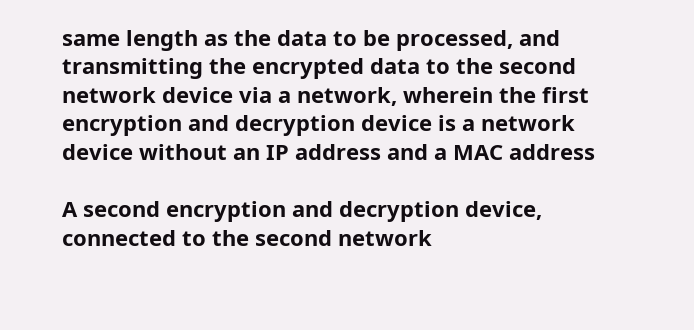same length as the data to be processed, and transmitting the encrypted data to the second network device via a network, wherein the first encryption and decryption device is a network device without an IP address and a MAC address

A second encryption and decryption device, connected to the second network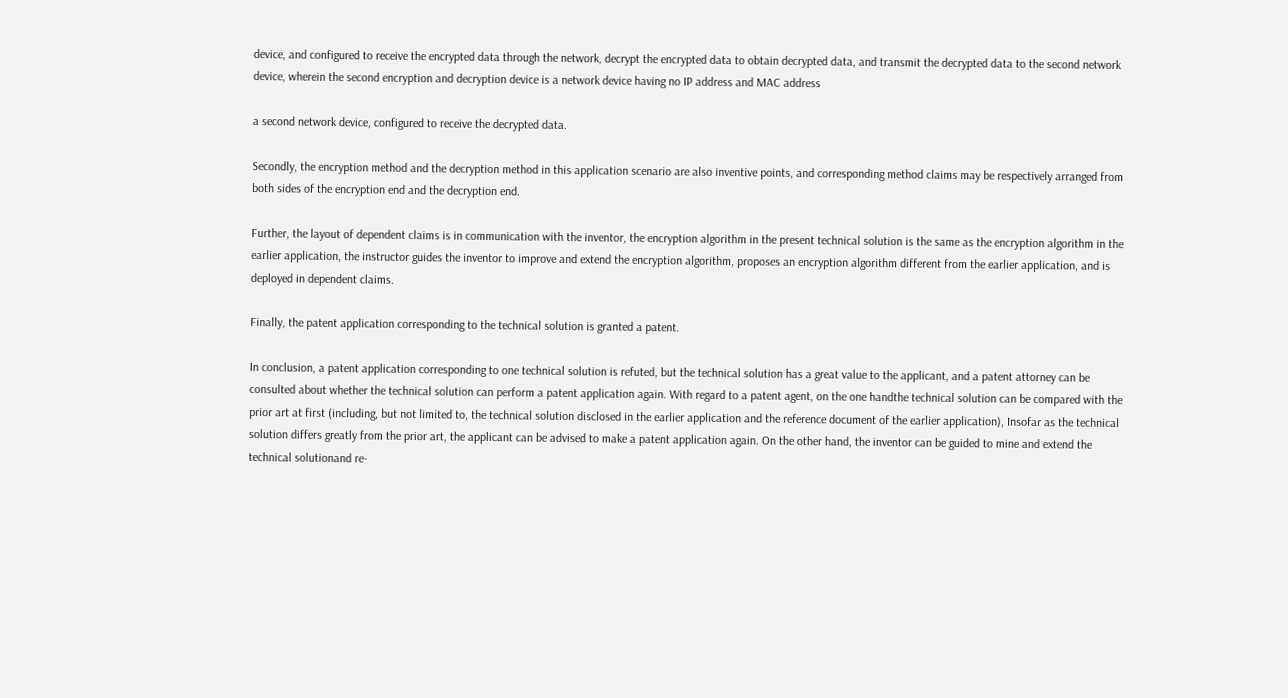device, and configured to receive the encrypted data through the network, decrypt the encrypted data to obtain decrypted data, and transmit the decrypted data to the second network device, wherein the second encryption and decryption device is a network device having no IP address and MAC address

a second network device, configured to receive the decrypted data.

Secondly, the encryption method and the decryption method in this application scenario are also inventive points, and corresponding method claims may be respectively arranged from both sides of the encryption end and the decryption end.

Further, the layout of dependent claims is in communication with the inventor, the encryption algorithm in the present technical solution is the same as the encryption algorithm in the earlier application, the instructor guides the inventor to improve and extend the encryption algorithm, proposes an encryption algorithm different from the earlier application, and is deployed in dependent claims.

Finally, the patent application corresponding to the technical solution is granted a patent.

In conclusion, a patent application corresponding to one technical solution is refuted, but the technical solution has a great value to the applicant, and a patent attorney can be consulted about whether the technical solution can perform a patent application again. With regard to a patent agent, on the one handthe technical solution can be compared with the prior art at first (including, but not limited to, the technical solution disclosed in the earlier application and the reference document of the earlier application), Insofar as the technical solution differs greatly from the prior art, the applicant can be advised to make a patent application again. On the other hand, the inventor can be guided to mine and extend the technical solutionand re-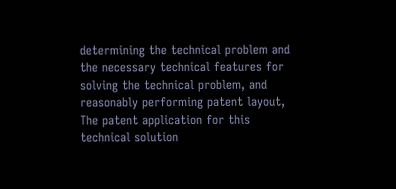determining the technical problem and the necessary technical features for solving the technical problem, and reasonably performing patent layout, The patent application for this technical solution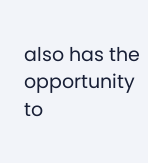also has the opportunity to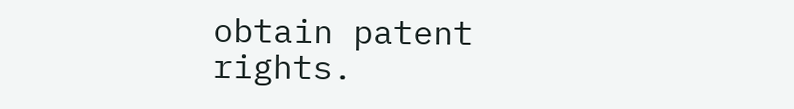obtain patent rights.